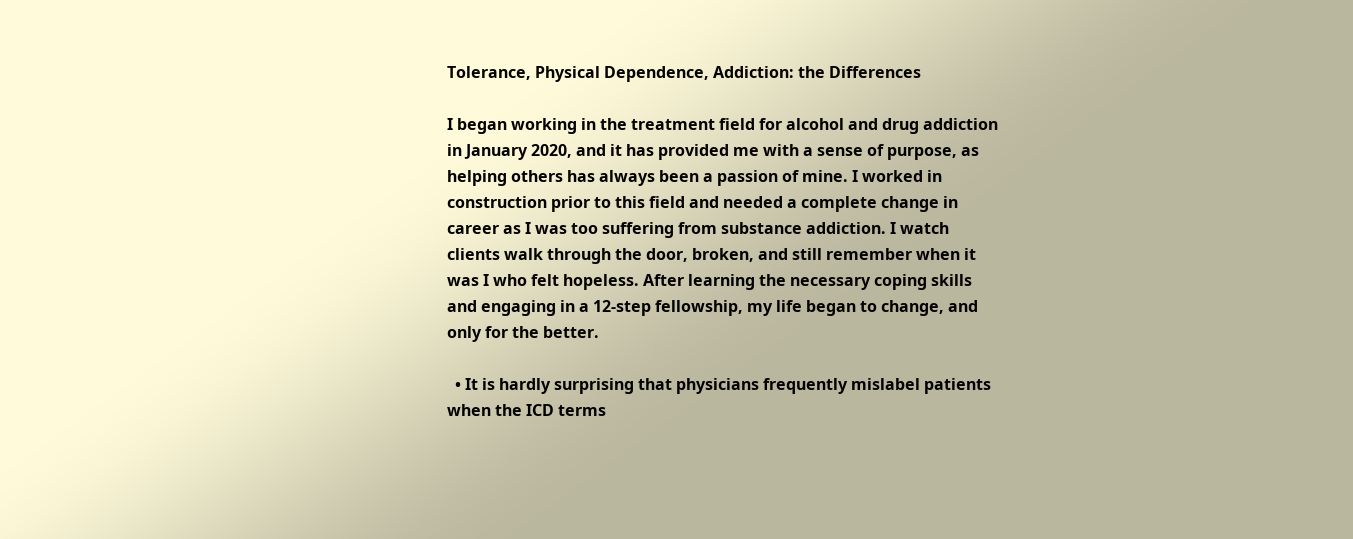Tolerance, Physical Dependence, Addiction: the Differences

I began working in the treatment field for alcohol and drug addiction in January 2020, and it has provided me with a sense of purpose, as helping others has always been a passion of mine. I worked in construction prior to this field and needed a complete change in career as I was too suffering from substance addiction. I watch clients walk through the door, broken, and still remember when it was I who felt hopeless. After learning the necessary coping skills and engaging in a 12-step fellowship, my life began to change, and only for the better.

  • It is hardly surprising that physicians frequently mislabel patients when the ICD terms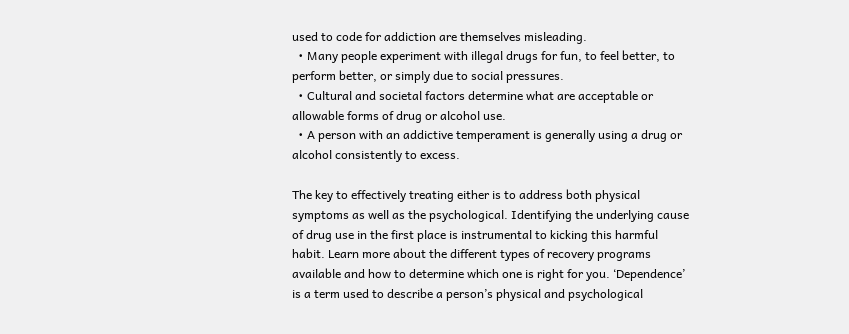used to code for addiction are themselves misleading.
  • Many people experiment with illegal drugs for fun, to feel better, to perform better, or simply due to social pressures.
  • Cultural and societal factors determine what are acceptable or allowable forms of drug or alcohol use.
  • A person with an addictive temperament is generally using a drug or alcohol consistently to excess.

The key to effectively treating either is to address both physical symptoms as well as the psychological. Identifying the underlying cause of drug use in the first place is instrumental to kicking this harmful habit. Learn more about the different types of recovery programs available and how to determine which one is right for you. ‘Dependence’ is a term used to describe a person’s physical and psychological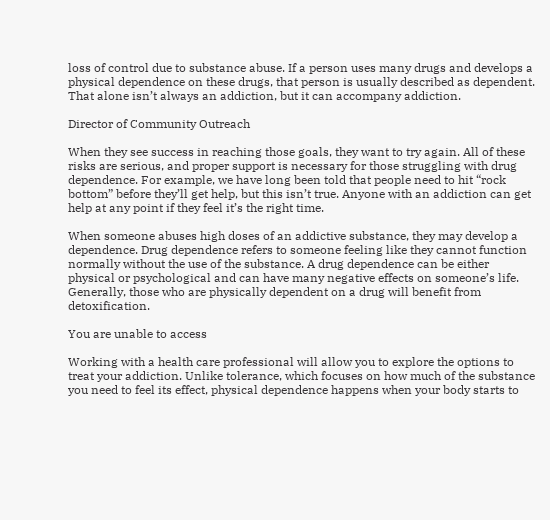loss of control due to substance abuse. If a person uses many drugs and develops a physical dependence on these drugs, that person is usually described as dependent. That alone isn’t always an addiction, but it can accompany addiction.

Director of Community Outreach

When they see success in reaching those goals, they want to try again. All of these risks are serious, and proper support is necessary for those struggling with drug dependence. For example, we have long been told that people need to hit “rock bottom” before they’ll get help, but this isn’t true. Anyone with an addiction can get help at any point if they feel it’s the right time.

When someone abuses high doses of an addictive substance, they may develop a dependence. Drug dependence refers to someone feeling like they cannot function normally without the use of the substance. A drug dependence can be either physical or psychological and can have many negative effects on someone’s life. Generally, those who are physically dependent on a drug will benefit from detoxification.

You are unable to access

Working with a health care professional will allow you to explore the options to treat your addiction. Unlike tolerance, which focuses on how much of the substance you need to feel its effect, physical dependence happens when your body starts to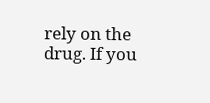rely on the drug. If you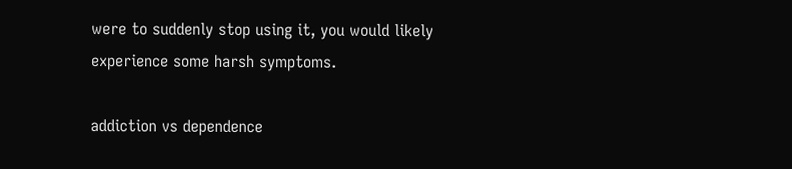were to suddenly stop using it, you would likely experience some harsh symptoms.

addiction vs dependence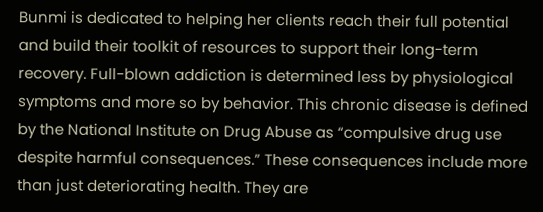Bunmi is dedicated to helping her clients reach their full potential and build their toolkit of resources to support their long-term recovery. Full-blown addiction is determined less by physiological symptoms and more so by behavior. This chronic disease is defined by the National Institute on Drug Abuse as “compulsive drug use despite harmful consequences.” These consequences include more than just deteriorating health. They are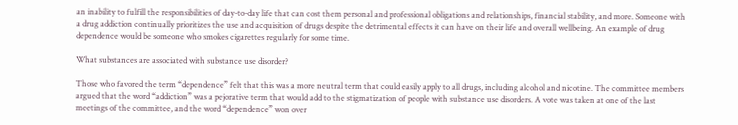an inability to fulfill the responsibilities of day-to-day life that can cost them personal and professional obligations and relationships, financial stability, and more. Someone with a drug addiction continually prioritizes the use and acquisition of drugs despite the detrimental effects it can have on their life and overall wellbeing. An example of drug dependence would be someone who smokes cigarettes regularly for some time.

What substances are associated with substance use disorder?

Those who favored the term “dependence” felt that this was a more neutral term that could easily apply to all drugs, including alcohol and nicotine. The committee members argued that the word “addiction” was a pejorative term that would add to the stigmatization of people with substance use disorders. A vote was taken at one of the last meetings of the committee, and the word “dependence” won over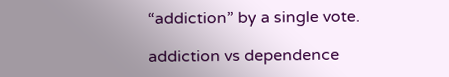“addiction” by a single vote.

addiction vs dependence